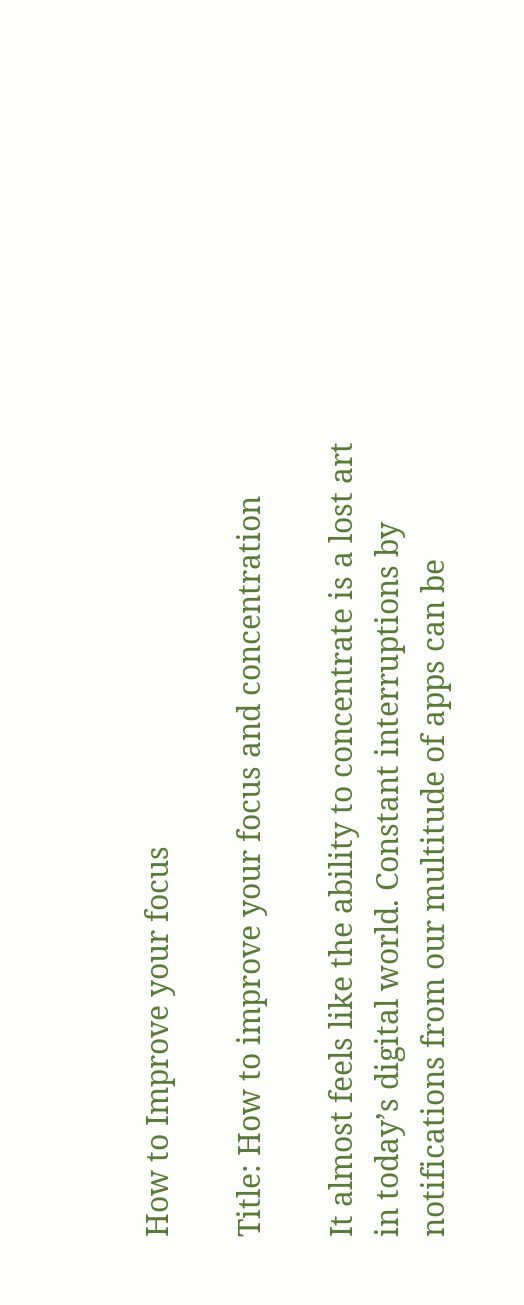How to Improve your focus

Title: How to improve your focus and concentration

It almost feels like the ability to concentrate is a lost art in today’s digital world. Constant interruptions by notifications from our multitude of apps can be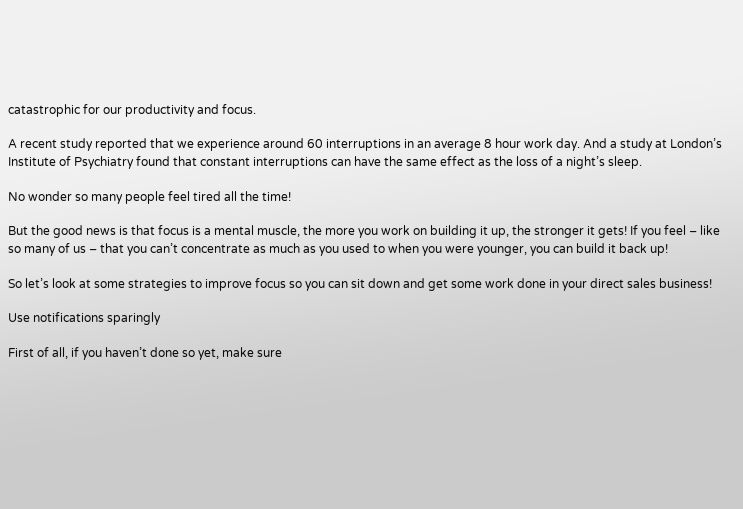catastrophic for our productivity and focus.

A recent study reported that we experience around 60 interruptions in an average 8 hour work day. And a study at London’s Institute of Psychiatry found that constant interruptions can have the same effect as the loss of a night’s sleep.

No wonder so many people feel tired all the time!

But the good news is that focus is a mental muscle, the more you work on building it up, the stronger it gets! If you feel – like so many of us – that you can’t concentrate as much as you used to when you were younger, you can build it back up!

So let’s look at some strategies to improve focus so you can sit down and get some work done in your direct sales business!

Use notifications sparingly

First of all, if you haven’t done so yet, make sure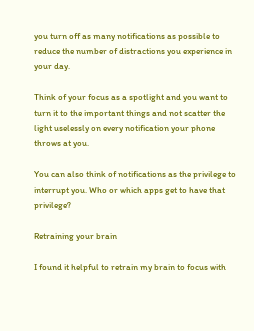you turn off as many notifications as possible to reduce the number of distractions you experience in your day.

Think of your focus as a spotlight and you want to turn it to the important things and not scatter the light uselessly on every notification your phone throws at you.

You can also think of notifications as the privilege to interrupt you. Who or which apps get to have that privilege?

Retraining your brain

I found it helpful to retrain my brain to focus with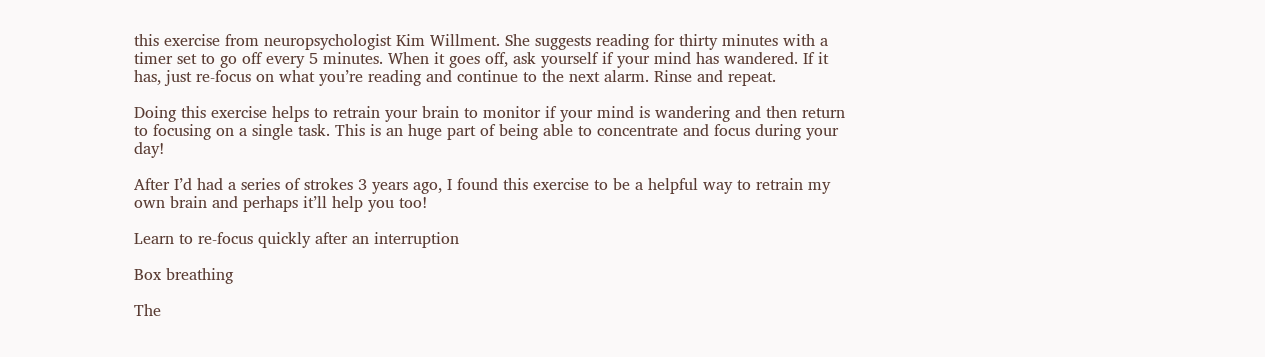this exercise from neuropsychologist Kim Willment. She suggests reading for thirty minutes with a timer set to go off every 5 minutes. When it goes off, ask yourself if your mind has wandered. If it has, just re-focus on what you’re reading and continue to the next alarm. Rinse and repeat.

Doing this exercise helps to retrain your brain to monitor if your mind is wandering and then return to focusing on a single task. This is an huge part of being able to concentrate and focus during your day!

After I’d had a series of strokes 3 years ago, I found this exercise to be a helpful way to retrain my own brain and perhaps it’ll help you too!

Learn to re-focus quickly after an interruption

Box breathing

The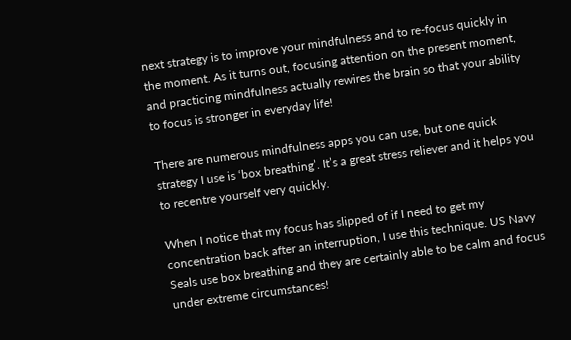next strategy is to improve your mindfulness and to re-focus quickly in the moment. As it turns out, focusing attention on the present moment, and practicing mindfulness actually rewires the brain so that your ability to focus is stronger in everyday life!

There are numerous mindfulness apps you can use, but one quick strategy I use is ‘box breathing’. It’s a great stress reliever and it helps you to recentre yourself very quickly.

When I notice that my focus has slipped of if I need to get my concentration back after an interruption, I use this technique. US Navy Seals use box breathing and they are certainly able to be calm and focus under extreme circumstances!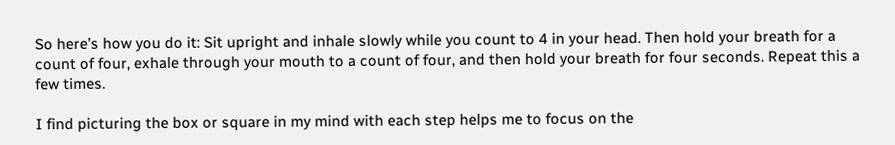So here’s how you do it: Sit upright and inhale slowly while you count to 4 in your head. Then hold your breath for a count of four, exhale through your mouth to a count of four, and then hold your breath for four seconds. Repeat this a few times.

I find picturing the box or square in my mind with each step helps me to focus on the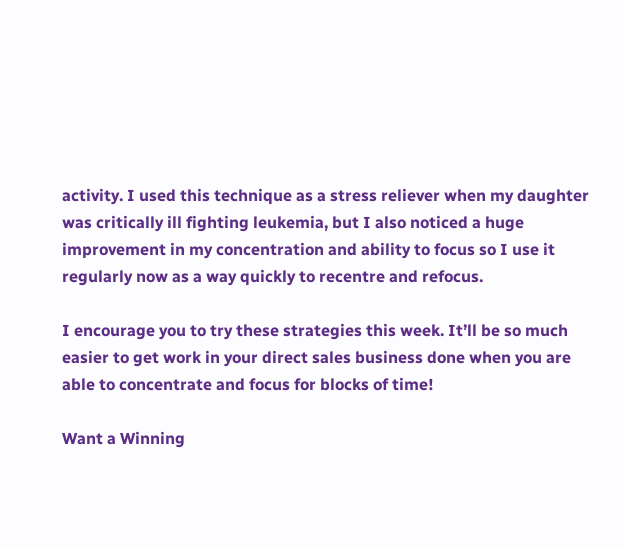activity. I used this technique as a stress reliever when my daughter was critically ill fighting leukemia, but I also noticed a huge improvement in my concentration and ability to focus so I use it regularly now as a way quickly to recentre and refocus.

I encourage you to try these strategies this week. It’ll be so much easier to get work in your direct sales business done when you are able to concentrate and focus for blocks of time!

Want a Winning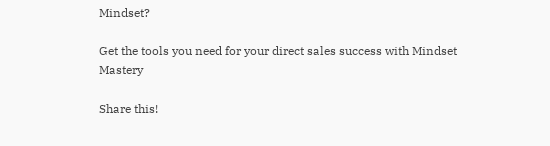Mindset?

Get the tools you need for your direct sales success with Mindset Mastery

Share this!